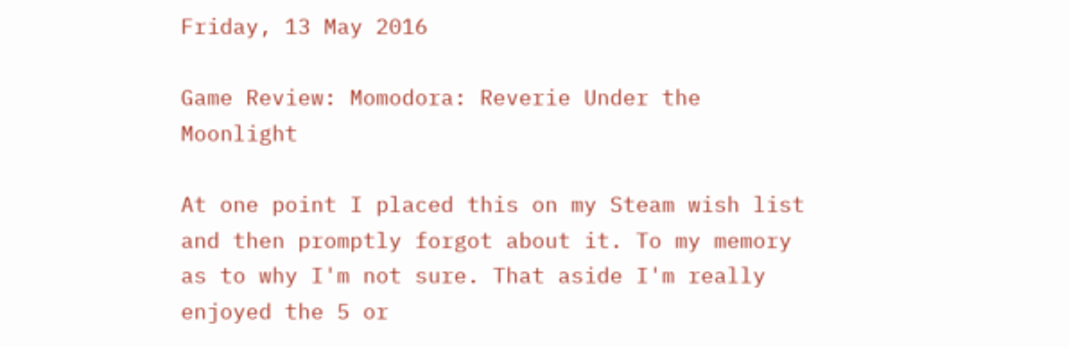Friday, 13 May 2016

Game Review: Momodora: Reverie Under the Moonlight

At one point I placed this on my Steam wish list and then promptly forgot about it. To my memory as to why I'm not sure. That aside I'm really enjoyed the 5 or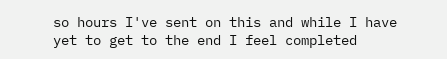so hours I've sent on this and while I have yet to get to the end I feel completed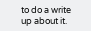to do a write up about it.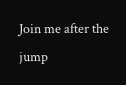Join me after the jump